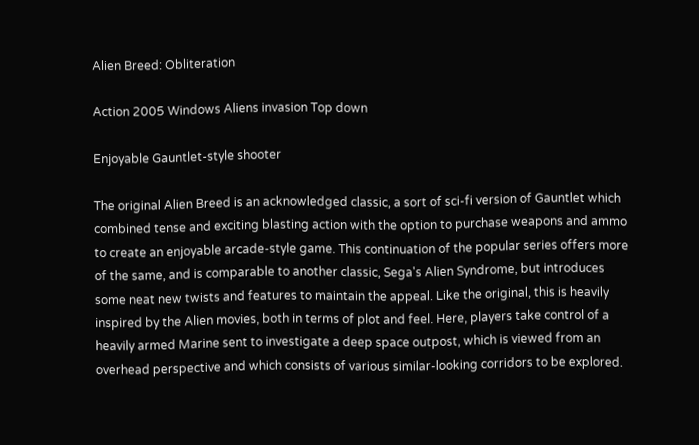Alien Breed: Obliteration

Action 2005 Windows Aliens invasion Top down

Enjoyable Gauntlet-style shooter

The original Alien Breed is an acknowledged classic, a sort of sci-fi version of Gauntlet which combined tense and exciting blasting action with the option to purchase weapons and ammo to create an enjoyable arcade-style game. This continuation of the popular series offers more of the same, and is comparable to another classic, Sega's Alien Syndrome, but introduces some neat new twists and features to maintain the appeal. Like the original, this is heavily inspired by the Alien movies, both in terms of plot and feel. Here, players take control of a heavily armed Marine sent to investigate a deep space outpost, which is viewed from an overhead perspective and which consists of various similar-looking corridors to be explored.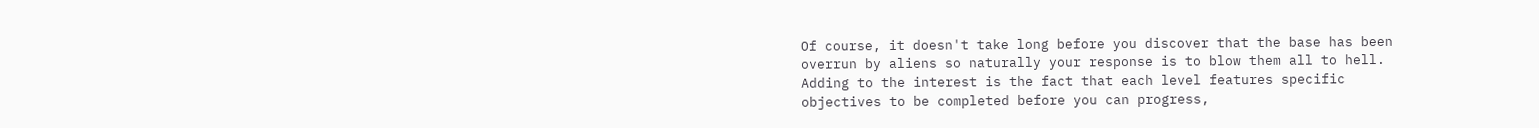Of course, it doesn't take long before you discover that the base has been overrun by aliens so naturally your response is to blow them all to hell. Adding to the interest is the fact that each level features specific objectives to be completed before you can progress,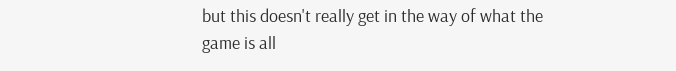but this doesn't really get in the way of what the game is all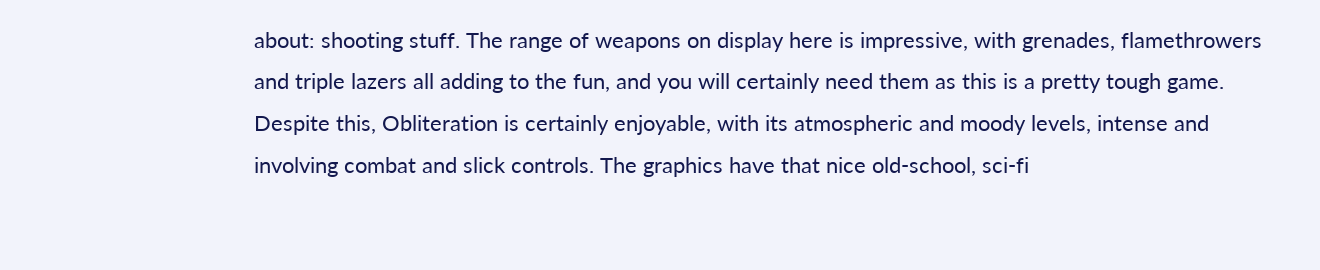about: shooting stuff. The range of weapons on display here is impressive, with grenades, flamethrowers and triple lazers all adding to the fun, and you will certainly need them as this is a pretty tough game. Despite this, Obliteration is certainly enjoyable, with its atmospheric and moody levels, intense and involving combat and slick controls. The graphics have that nice old-school, sci-fi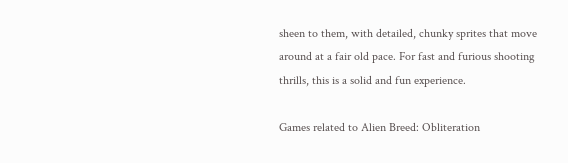sheen to them, with detailed, chunky sprites that move around at a fair old pace. For fast and furious shooting thrills, this is a solid and fun experience.

Games related to Alien Breed: Obliteration